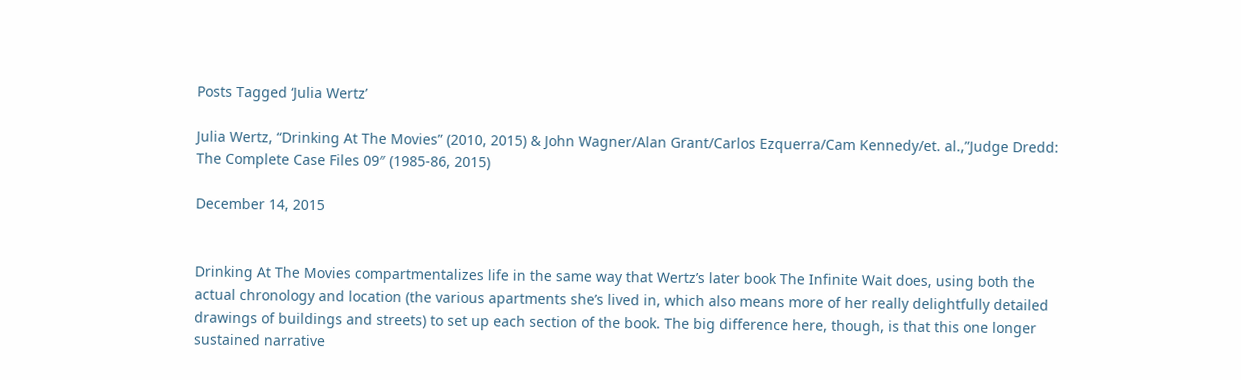Posts Tagged ‘Julia Wertz’

Julia Wertz, “Drinking At The Movies” (2010, 2015) & John Wagner/Alan Grant/Carlos Ezquerra/Cam Kennedy/et. al.,”Judge Dredd: The Complete Case Files 09″ (1985-86, 2015)

December 14, 2015


Drinking At The Movies compartmentalizes life in the same way that Wertz’s later book The Infinite Wait does, using both the actual chronology and location (the various apartments she’s lived in, which also means more of her really delightfully detailed drawings of buildings and streets) to set up each section of the book. The big difference here, though, is that this one longer sustained narrative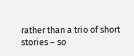rather than a trio of short stories – so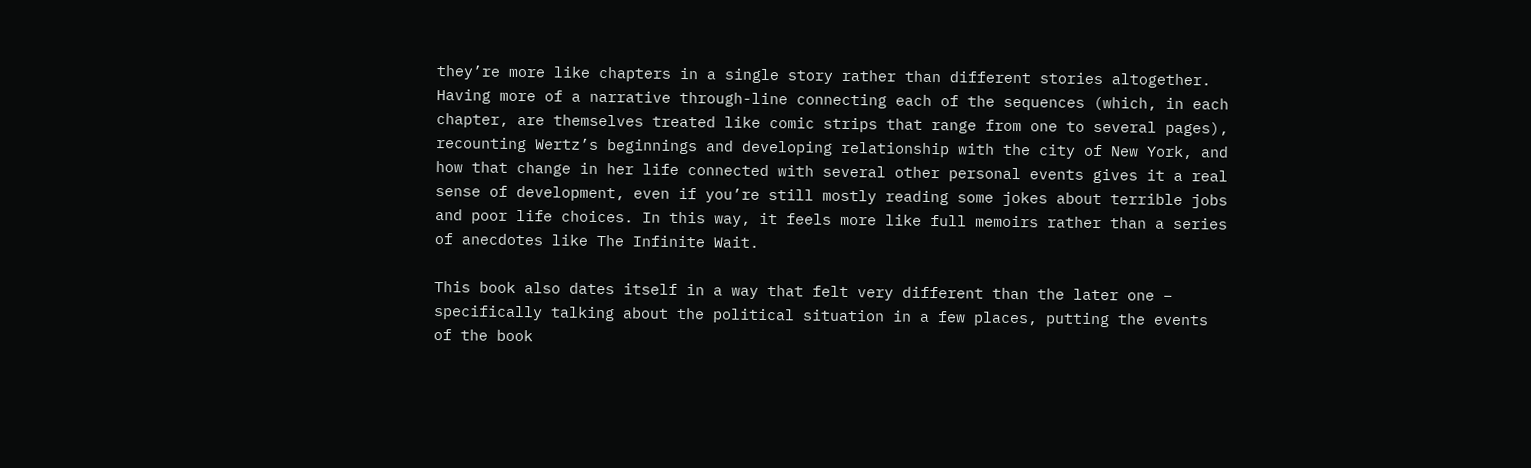they’re more like chapters in a single story rather than different stories altogether. Having more of a narrative through-line connecting each of the sequences (which, in each chapter, are themselves treated like comic strips that range from one to several pages), recounting Wertz’s beginnings and developing relationship with the city of New York, and how that change in her life connected with several other personal events gives it a real sense of development, even if you’re still mostly reading some jokes about terrible jobs and poor life choices. In this way, it feels more like full memoirs rather than a series of anecdotes like The Infinite Wait.

This book also dates itself in a way that felt very different than the later one – specifically talking about the political situation in a few places, putting the events of the book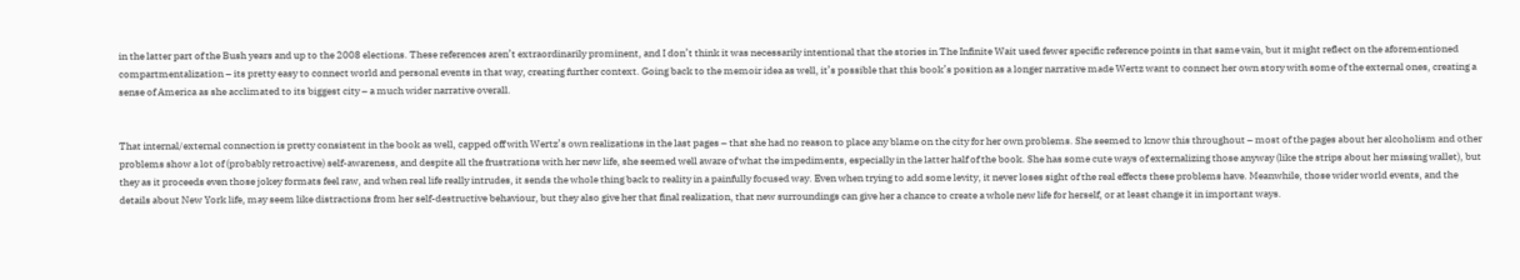in the latter part of the Bush years and up to the 2008 elections. These references aren’t extraordinarily prominent, and I don’t think it was necessarily intentional that the stories in The Infinite Wait used fewer specific reference points in that same vain, but it might reflect on the aforementioned compartmentalization – its pretty easy to connect world and personal events in that way, creating further context. Going back to the memoir idea as well, it’s possible that this book’s position as a longer narrative made Wertz want to connect her own story with some of the external ones, creating a sense of America as she acclimated to its biggest city – a much wider narrative overall.


That internal/external connection is pretty consistent in the book as well, capped off with Wertz’s own realizations in the last pages – that she had no reason to place any blame on the city for her own problems. She seemed to know this throughout – most of the pages about her alcoholism and other problems show a lot of (probably retroactive) self-awareness, and despite all the frustrations with her new life, she seemed well aware of what the impediments, especially in the latter half of the book. She has some cute ways of externalizing those anyway (like the strips about her missing wallet), but they as it proceeds even those jokey formats feel raw, and when real life really intrudes, it sends the whole thing back to reality in a painfully focused way. Even when trying to add some levity, it never loses sight of the real effects these problems have. Meanwhile, those wider world events, and the details about New York life, may seem like distractions from her self-destructive behaviour, but they also give her that final realization, that new surroundings can give her a chance to create a whole new life for herself, or at least change it in important ways.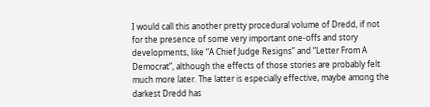I would call this another pretty procedural volume of Dredd, if not for the presence of some very important one-offs and story developments, like “A Chief Judge Resigns” and “Letter From A Democrat”, although the effects of those stories are probably felt much more later. The latter is especially effective, maybe among the darkest Dredd has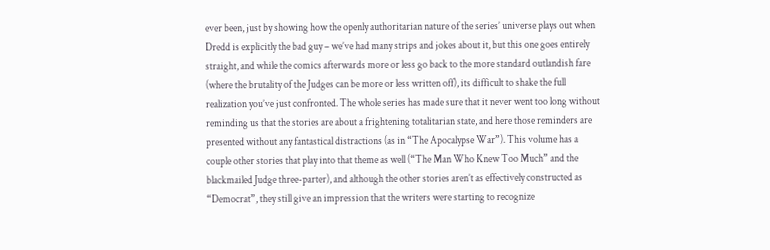ever been, just by showing how the openly authoritarian nature of the series’ universe plays out when Dredd is explicitly the bad guy – we’ve had many strips and jokes about it, but this one goes entirely straight, and while the comics afterwards more or less go back to the more standard outlandish fare (where the brutality of the Judges can be more or less written off), its difficult to shake the full realization you’ve just confronted. The whole series has made sure that it never went too long without reminding us that the stories are about a frightening totalitarian state, and here those reminders are presented without any fantastical distractions (as in “The Apocalypse War”). This volume has a couple other stories that play into that theme as well (“The Man Who Knew Too Much” and the blackmailed Judge three-parter), and although the other stories aren’t as effectively constructed as “Democrat”, they still give an impression that the writers were starting to recognize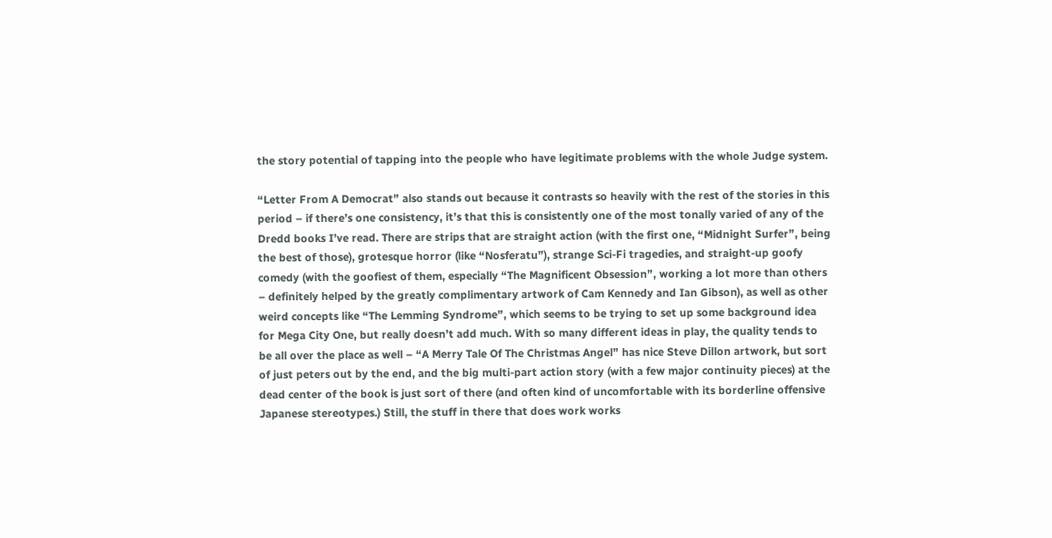the story potential of tapping into the people who have legitimate problems with the whole Judge system.

“Letter From A Democrat” also stands out because it contrasts so heavily with the rest of the stories in this period – if there’s one consistency, it’s that this is consistently one of the most tonally varied of any of the Dredd books I’ve read. There are strips that are straight action (with the first one, “Midnight Surfer”, being the best of those), grotesque horror (like “Nosferatu”), strange Sci-Fi tragedies, and straight-up goofy comedy (with the goofiest of them, especially “The Magnificent Obsession”, working a lot more than others – definitely helped by the greatly complimentary artwork of Cam Kennedy and Ian Gibson), as well as other weird concepts like “The Lemming Syndrome”, which seems to be trying to set up some background idea for Mega City One, but really doesn’t add much. With so many different ideas in play, the quality tends to be all over the place as well – “A Merry Tale Of The Christmas Angel” has nice Steve Dillon artwork, but sort of just peters out by the end, and the big multi-part action story (with a few major continuity pieces) at the dead center of the book is just sort of there (and often kind of uncomfortable with its borderline offensive Japanese stereotypes.) Still, the stuff in there that does work works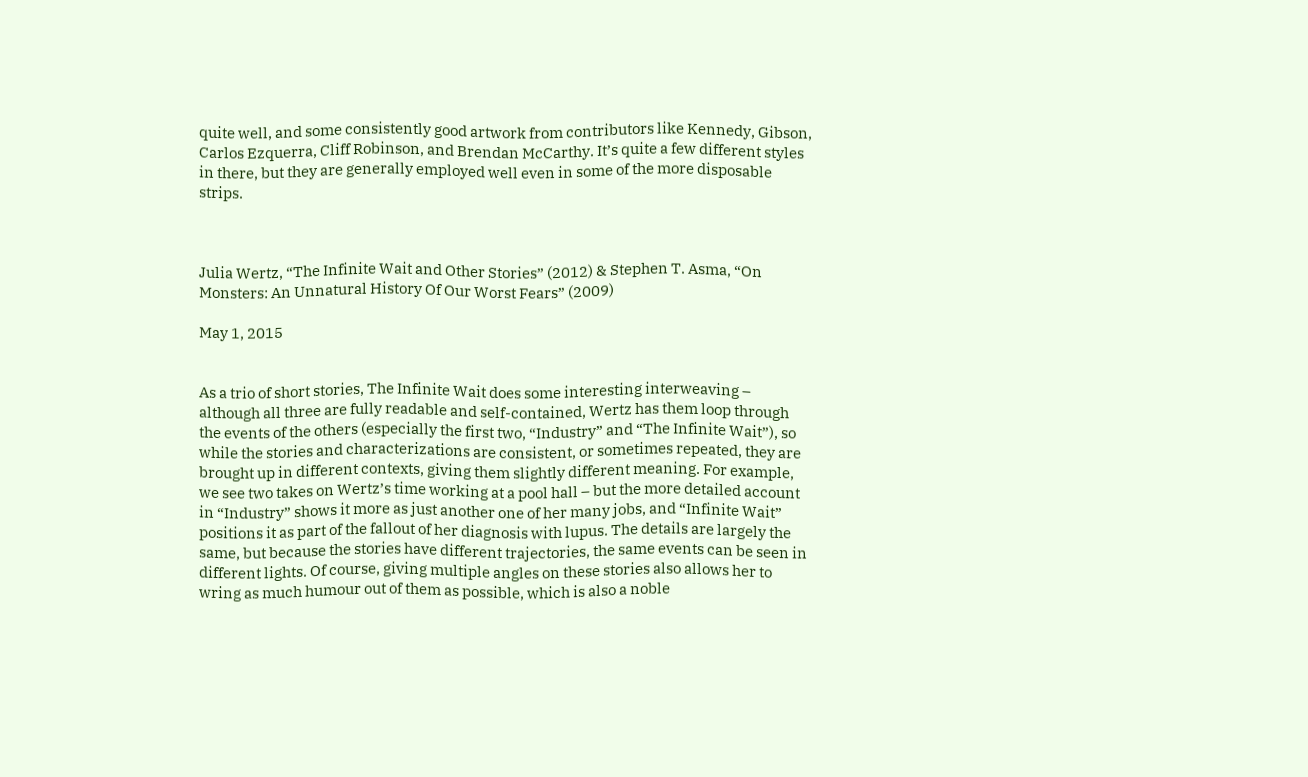quite well, and some consistently good artwork from contributors like Kennedy, Gibson, Carlos Ezquerra, Cliff Robinson, and Brendan McCarthy. It’s quite a few different styles in there, but they are generally employed well even in some of the more disposable strips.



Julia Wertz, “The Infinite Wait and Other Stories” (2012) & Stephen T. Asma, “On Monsters: An Unnatural History Of Our Worst Fears” (2009)

May 1, 2015


As a trio of short stories, The Infinite Wait does some interesting interweaving – although all three are fully readable and self-contained, Wertz has them loop through the events of the others (especially the first two, “Industry” and “The Infinite Wait”), so while the stories and characterizations are consistent, or sometimes repeated, they are brought up in different contexts, giving them slightly different meaning. For example, we see two takes on Wertz’s time working at a pool hall – but the more detailed account in “Industry” shows it more as just another one of her many jobs, and “Infinite Wait” positions it as part of the fallout of her diagnosis with lupus. The details are largely the same, but because the stories have different trajectories, the same events can be seen in different lights. Of course, giving multiple angles on these stories also allows her to wring as much humour out of them as possible, which is also a noble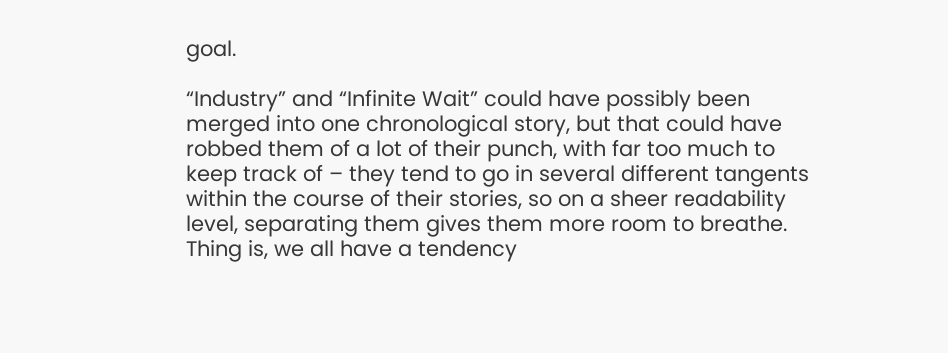goal.

“Industry” and “Infinite Wait” could have possibly been merged into one chronological story, but that could have robbed them of a lot of their punch, with far too much to keep track of – they tend to go in several different tangents within the course of their stories, so on a sheer readability level, separating them gives them more room to breathe. Thing is, we all have a tendency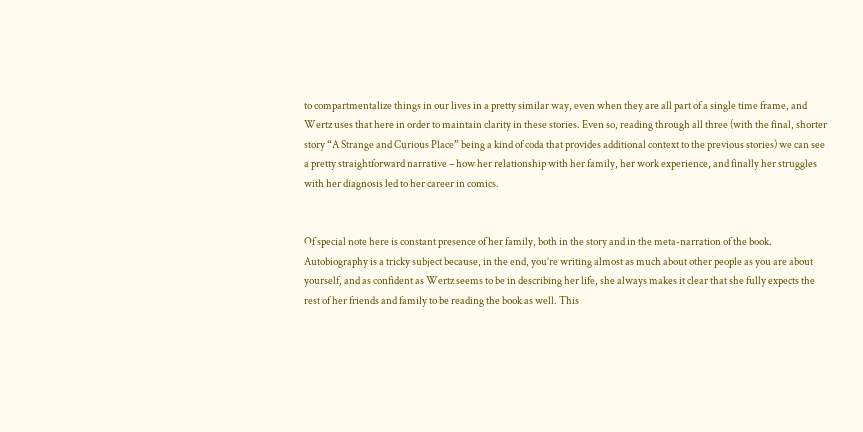to compartmentalize things in our lives in a pretty similar way, even when they are all part of a single time frame, and Wertz uses that here in order to maintain clarity in these stories. Even so, reading through all three (with the final, shorter story “A Strange and Curious Place” being a kind of coda that provides additional context to the previous stories) we can see a pretty straightforward narrative – how her relationship with her family, her work experience, and finally her struggles with her diagnosis led to her career in comics.


Of special note here is constant presence of her family, both in the story and in the meta-narration of the book. Autobiography is a tricky subject because, in the end, you’re writing almost as much about other people as you are about yourself, and as confident as Wertz seems to be in describing her life, she always makes it clear that she fully expects the rest of her friends and family to be reading the book as well. This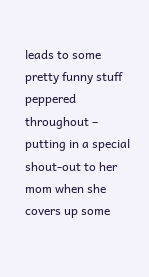leads to some pretty funny stuff peppered throughout – putting in a special shout-out to her mom when she covers up some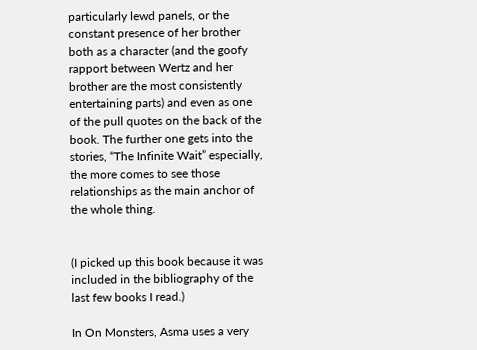particularly lewd panels, or the constant presence of her brother both as a character (and the goofy rapport between Wertz and her brother are the most consistently entertaining parts) and even as one of the pull quotes on the back of the book. The further one gets into the stories, “The Infinite Wait” especially, the more comes to see those relationships as the main anchor of the whole thing.


(I picked up this book because it was included in the bibliography of the last few books I read.)

In On Monsters, Asma uses a very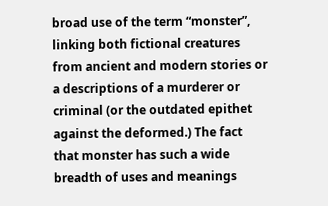broad use of the term “monster”, linking both fictional creatures from ancient and modern stories or a descriptions of a murderer or criminal (or the outdated epithet against the deformed.) The fact that monster has such a wide breadth of uses and meanings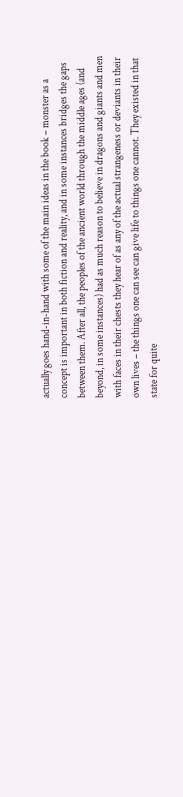actually goes hand-in-hand with some of the main ideas in the book – monster as a concept is important in both fiction and reality, and in some instances bridges the gaps between them. After all, the peoples of the ancient world through the middle ages (and beyond, in some instances) had as much reason to believe in dragons and giants and men with faces in their chests they hear of as any of the actual strangeness or deviants in their own lives – the things one can see can give life to things one cannot. They existed in that state for quite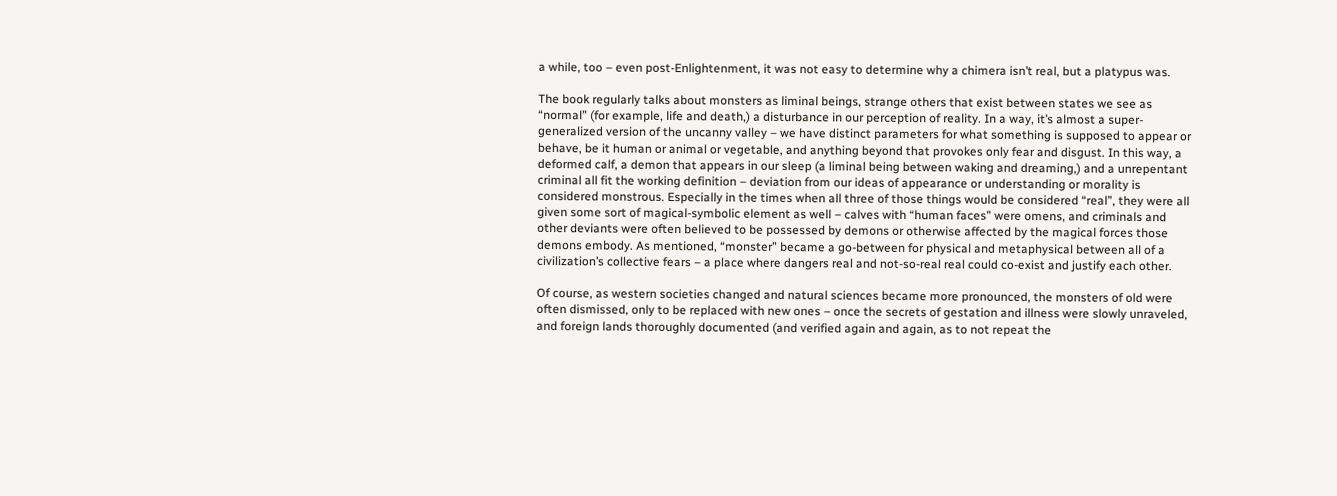a while, too – even post-Enlightenment, it was not easy to determine why a chimera isn’t real, but a platypus was.

The book regularly talks about monsters as liminal beings, strange others that exist between states we see as “normal” (for example, life and death,) a disturbance in our perception of reality. In a way, it’s almost a super-generalized version of the uncanny valley – we have distinct parameters for what something is supposed to appear or behave, be it human or animal or vegetable, and anything beyond that provokes only fear and disgust. In this way, a deformed calf, a demon that appears in our sleep (a liminal being between waking and dreaming,) and a unrepentant criminal all fit the working definition – deviation from our ideas of appearance or understanding or morality is considered monstrous. Especially in the times when all three of those things would be considered “real”, they were all given some sort of magical-symbolic element as well – calves with “human faces” were omens, and criminals and other deviants were often believed to be possessed by demons or otherwise affected by the magical forces those demons embody. As mentioned, “monster” became a go-between for physical and metaphysical between all of a civilization’s collective fears – a place where dangers real and not-so-real real could co-exist and justify each other.

Of course, as western societies changed and natural sciences became more pronounced, the monsters of old were often dismissed, only to be replaced with new ones – once the secrets of gestation and illness were slowly unraveled, and foreign lands thoroughly documented (and verified again and again, as to not repeat the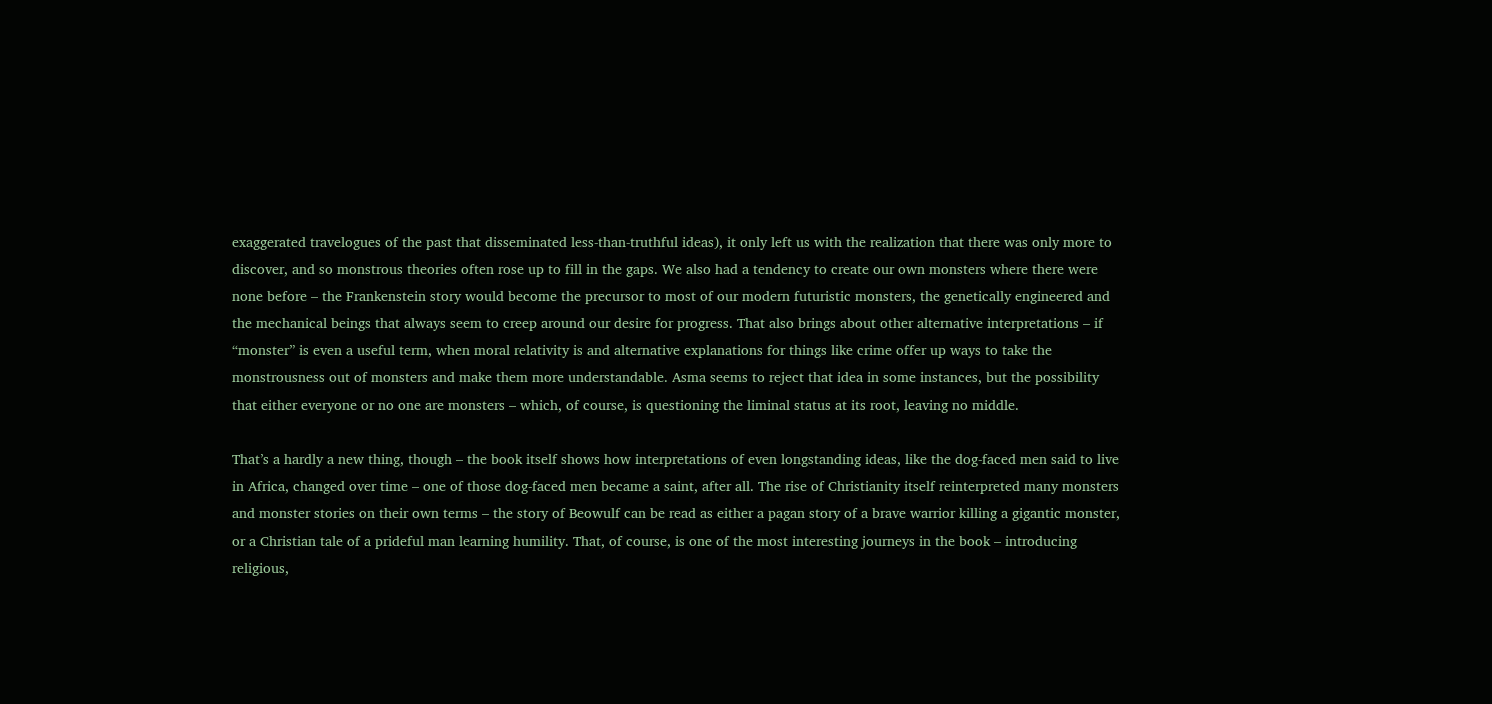exaggerated travelogues of the past that disseminated less-than-truthful ideas), it only left us with the realization that there was only more to discover, and so monstrous theories often rose up to fill in the gaps. We also had a tendency to create our own monsters where there were none before – the Frankenstein story would become the precursor to most of our modern futuristic monsters, the genetically engineered and the mechanical beings that always seem to creep around our desire for progress. That also brings about other alternative interpretations – if “monster” is even a useful term, when moral relativity is and alternative explanations for things like crime offer up ways to take the monstrousness out of monsters and make them more understandable. Asma seems to reject that idea in some instances, but the possibility that either everyone or no one are monsters – which, of course, is questioning the liminal status at its root, leaving no middle.

That’s a hardly a new thing, though – the book itself shows how interpretations of even longstanding ideas, like the dog-faced men said to live in Africa, changed over time – one of those dog-faced men became a saint, after all. The rise of Christianity itself reinterpreted many monsters and monster stories on their own terms – the story of Beowulf can be read as either a pagan story of a brave warrior killing a gigantic monster, or a Christian tale of a prideful man learning humility. That, of course, is one of the most interesting journeys in the book – introducing religious,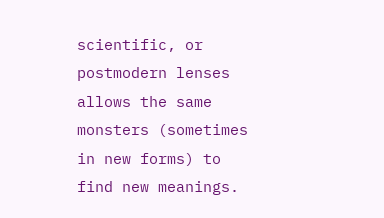scientific, or postmodern lenses allows the same monsters (sometimes in new forms) to find new meanings.